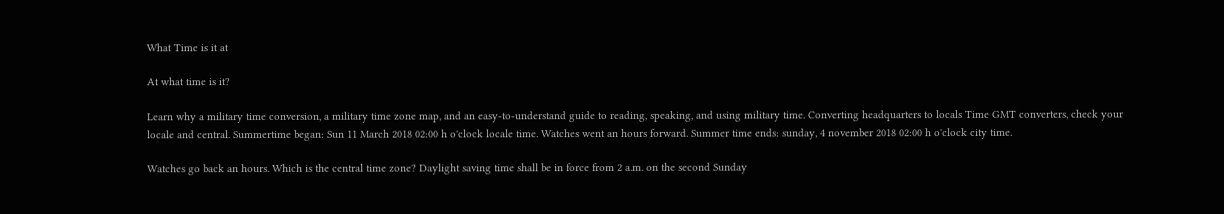What Time is it at

At what time is it?

Learn why a military time conversion, a military time zone map, and an easy-to-understand guide to reading, speaking, and using military time. Converting headquarters to locals Time GMT converters, check your locale and central. Summertime began: Sun 11 March 2018 02:00 h o'clock locale time. Watches went an hours forward. Summer time ends: sunday, 4 november 2018 02:00 h o'clock city time.

Watches go back an hours. Which is the central time zone? Daylight saving time shall be in force from 2 a.m. on the second Sunday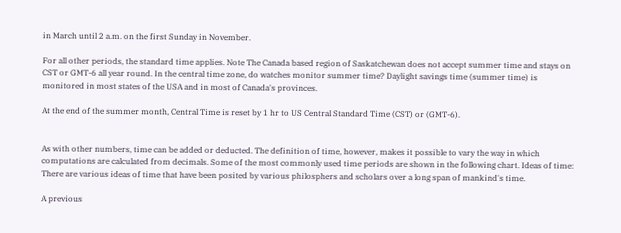in March until 2 a.m. on the first Sunday in November.

For all other periods, the standard time applies. Note The Canada based region of Saskatchewan does not accept summer time and stays on CST or GMT-6 all year round. In the central time zone, do watches monitor summer time? Daylight savings time (summer time) is monitored in most states of the USA and in most of Canada's provinces.

At the end of the summer month, Central Time is reset by 1 hr to US Central Standard Time (CST) or (GMT-6).


As with other numbers, time can be added or deducted. The definition of time, however, makes it possible to vary the way in which computations are calculated from decimals. Some of the most commonly used time periods are shown in the following chart. Ideas of time: There are various ideas of time that have been posited by various philosphers and scholars over a long span of mankind's time.

A previous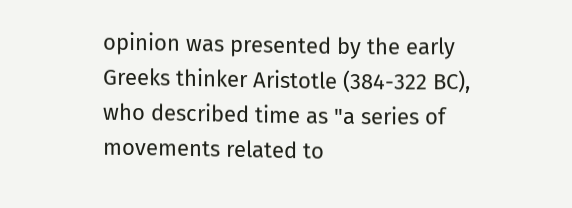opinion was presented by the early Greeks thinker Aristotle (384-322 BC), who described time as "a series of movements related to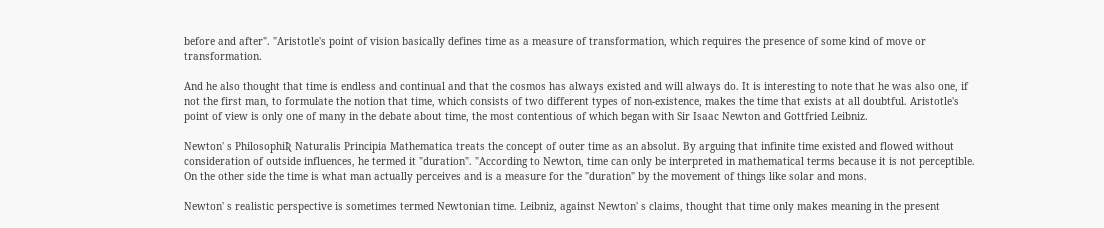before and after". "Aristotle's point of vision basically defines time as a measure of transformation, which requires the presence of some kind of move or transformation.

And he also thought that time is endless and continual and that the cosmos has always existed and will always do. It is interesting to note that he was also one, if not the first man, to formulate the notion that time, which consists of two different types of non-existence, makes the time that exists at all doubtful. Aristotle's point of view is only one of many in the debate about time, the most contentious of which began with Sir Isaac Newton and Gottfried Leibniz.

Newton' s PhilosophiƦ Naturalis Principia Mathematica treats the concept of outer time as an absolut. By arguing that infinite time existed and flowed without consideration of outside influences, he termed it "duration". "According to Newton, time can only be interpreted in mathematical terms because it is not perceptible. On the other side the time is what man actually perceives and is a measure for the "duration" by the movement of things like solar and mons.

Newton' s realistic perspective is sometimes termed Newtonian time. Leibniz, against Newton' s claims, thought that time only makes meaning in the present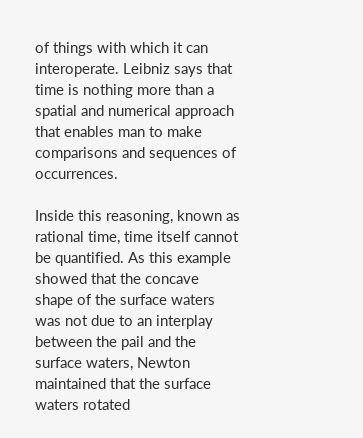of things with which it can interoperate. Leibniz says that time is nothing more than a spatial and numerical approach that enables man to make comparisons and sequences of occurrences.

Inside this reasoning, known as rational time, time itself cannot be quantified. As this example showed that the concave shape of the surface waters was not due to an interplay between the pail and the surface waters, Newton maintained that the surface waters rotated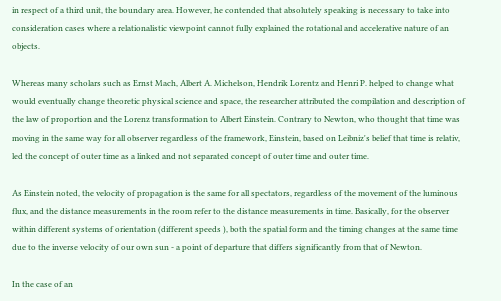in respect of a third unit, the boundary area. However, he contended that absolutely speaking is necessary to take into consideration cases where a relationalistic viewpoint cannot fully explained the rotational and accelerative nature of an objects.

Whereas many scholars such as Ernst Mach, Albert A. Michelson, Hendrik Lorentz and Henri P. helped to change what would eventually change theoretic physical science and space, the researcher attributed the compilation and description of the law of proportion and the Lorenz transformation to Albert Einstein. Contrary to Newton, who thought that time was moving in the same way for all observer regardless of the framework, Einstein, based on Leibniz's belief that time is relativ, led the concept of outer time as a linked and not separated concept of outer time and outer time.

As Einstein noted, the velocity of propagation is the same for all spectators, regardless of the movement of the luminous flux, and the distance measurements in the room refer to the distance measurements in time. Basically, for the observer within different systems of orientation (different speeds ), both the spatial form and the timing changes at the same time due to the inverse velocity of our own sun - a point of departure that differs significantly from that of Newton.

In the case of an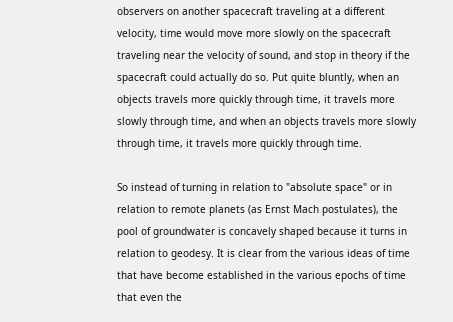observers on another spacecraft traveling at a different velocity, time would move more slowly on the spacecraft traveling near the velocity of sound, and stop in theory if the spacecraft could actually do so. Put quite bluntly, when an objects travels more quickly through time, it travels more slowly through time, and when an objects travels more slowly through time, it travels more quickly through time.

So instead of turning in relation to "absolute space" or in relation to remote planets (as Ernst Mach postulates), the pool of groundwater is concavely shaped because it turns in relation to geodesy. It is clear from the various ideas of time that have become established in the various epochs of time that even the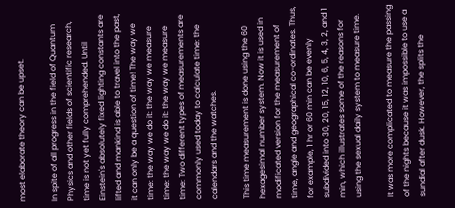most elaborate theory can be upset.

In spite of all progress in the field of Quantum Physics and other fields of scientific research, time is not yet fully comprehended. Until Einstein's absolutely fixed lighting constants are lifted and mankind is able to travel into the past, it can only be a question of time! The way we time: the way we do it: the way we measure time: the way we do it: the way we measure time: Two different types of measurements are commonly used today to calculate time: the calendars and the watches.

This time measurement is done using the 60 hexagesimal number system. Now it is used in modificated version for the measurement of time, angle and geographical co-ordinates. Thus, for example, 1 hr or 60 min can be evenly subdivided into 30, 20, 15, 12, 10, 6, 5, 4, 3, 2, and 1 min, which illustrates some of the reasons for using the sexual daily system to measure time.

It was more complicated to measure the passing of the nights because it was impossible to use a sundial after dusk. However, the splits the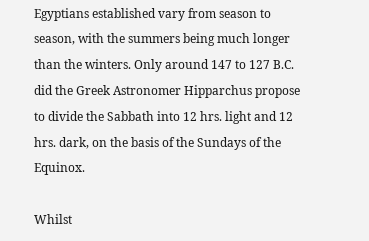Egyptians established vary from season to season, with the summers being much longer than the winters. Only around 147 to 127 B.C. did the Greek Astronomer Hipparchus propose to divide the Sabbath into 12 hrs. light and 12 hrs. dark, on the basis of the Sundays of the Equinox.

Whilst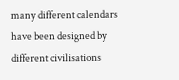many different calendars have been designed by different civilisations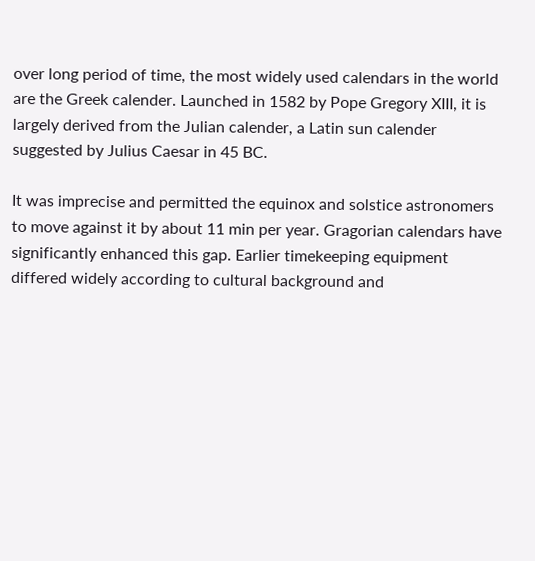over long period of time, the most widely used calendars in the world are the Greek calender. Launched in 1582 by Pope Gregory XIII, it is largely derived from the Julian calender, a Latin sun calender suggested by Julius Caesar in 45 BC.

It was imprecise and permitted the equinox and solstice astronomers to move against it by about 11 min per year. Gragorian calendars have significantly enhanced this gap. Earlier timekeeping equipment differed widely according to cultural background and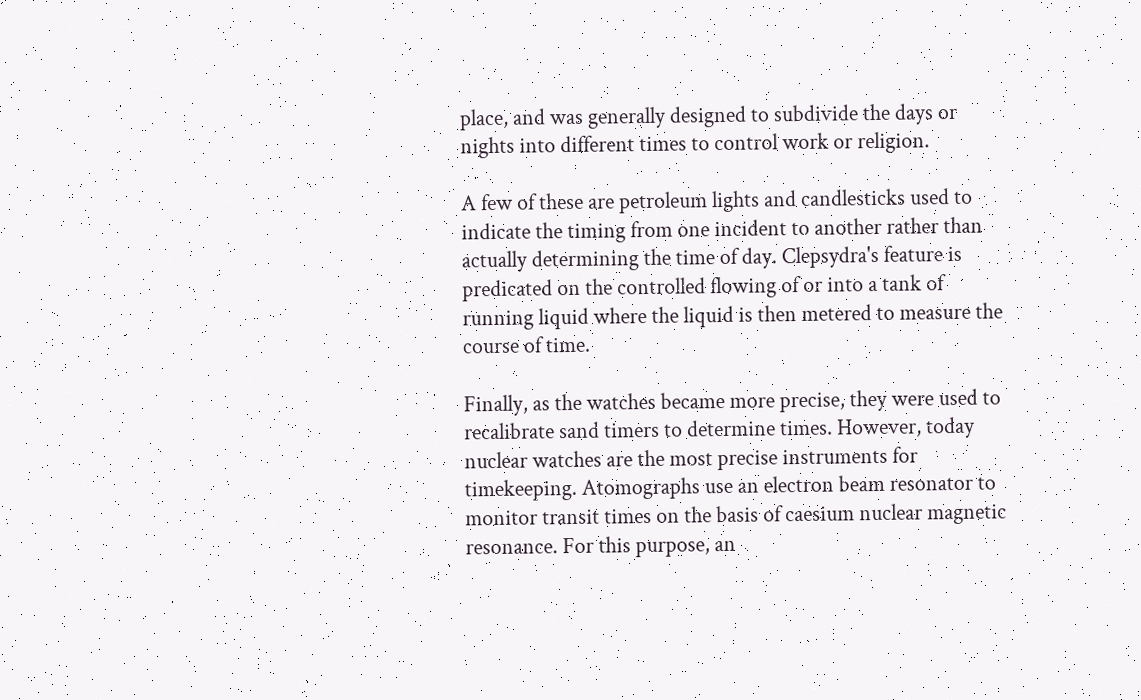place, and was generally designed to subdivide the days or nights into different times to control work or religion.

A few of these are petroleum lights and candlesticks used to indicate the timing from one incident to another rather than actually determining the time of day. Clepsydra's feature is predicated on the controlled flowing of or into a tank of running liquid where the liquid is then metered to measure the course of time.

Finally, as the watches became more precise, they were used to recalibrate sand timers to determine times. However, today nuclear watches are the most precise instruments for timekeeping. Atomographs use an electron beam resonator to monitor transit times on the basis of caesium nuclear magnetic resonance. For this purpose, an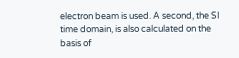electron beam is used. A second, the SI time domain, is also calculated on the basis of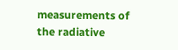measurements of the radiative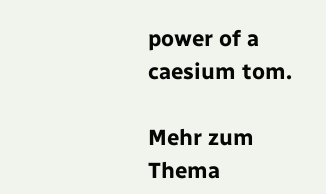power of a caesium tom.

Mehr zum Thema